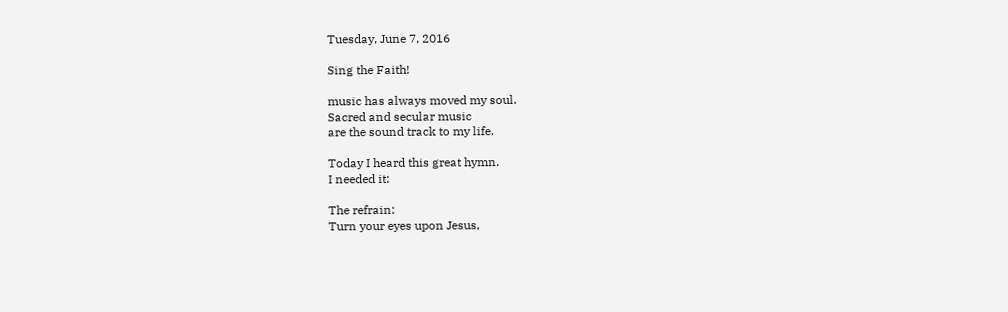Tuesday, June 7, 2016

Sing the Faith!

music has always moved my soul.
Sacred and secular music
are the sound track to my life.

Today I heard this great hymn.
I needed it:

The refrain:
Turn your eyes upon Jesus,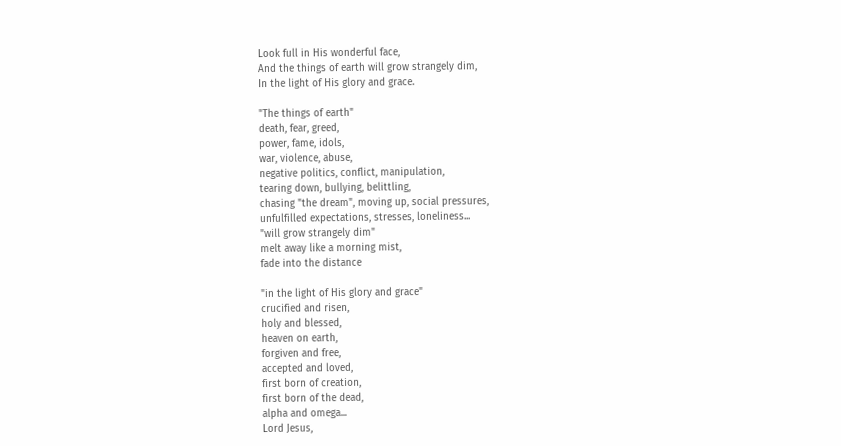Look full in His wonderful face,
And the things of earth will grow strangely dim,
In the light of His glory and grace.

"The things of earth"
death, fear, greed,
power, fame, idols,
war, violence, abuse,
negative politics, conflict, manipulation,
tearing down, bullying, belittling,
chasing "the dream", moving up, social pressures,
unfulfilled expectations, stresses, loneliness...
"will grow strangely dim"
melt away like a morning mist,
fade into the distance

"in the light of His glory and grace"
crucified and risen,
holy and blessed,
heaven on earth,
forgiven and free,
accepted and loved,
first born of creation,
first born of the dead,
alpha and omega...
Lord Jesus,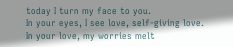today I turn my face to you.
In your eyes, I see love, self-giving love.
In your love, my worries melt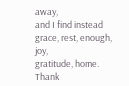away,
and I find instead
grace, rest, enough, joy,
gratitude, home.
Thank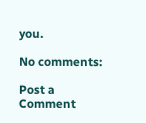you.

No comments:

Post a Comment